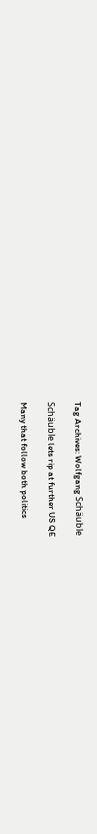Tag Archives: Wolfgang Schäuble

Schäuble lets rip at further US QE

Many that follow both politics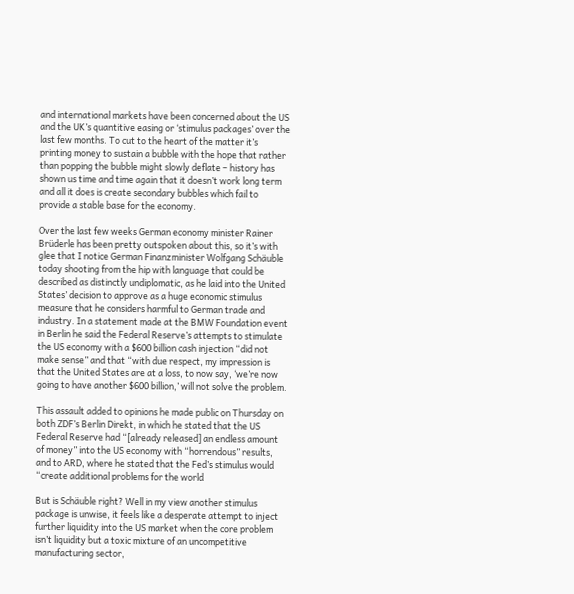and international markets have been concerned about the US and the UK’s quantitive easing or ‘stimulus packages’ over the last few months. To cut to the heart of the matter it’s printing money to sustain a bubble with the hope that rather than popping the bubble might slowly deflate – history has shown us time and time again that it doesn’t work long term and all it does is create secondary bubbles which fail to provide a stable base for the economy.

Over the last few weeks German economy minister Rainer Brüderle has been pretty outspoken about this, so it’s with glee that I notice German Finanzminister Wolfgang Schäuble today shooting from the hip with language that could be described as distinctly undiplomatic, as he laid into the United States’ decision to approve as a huge economic stimulus measure that he considers harmful to German trade and industry. In a statement made at the BMW Foundation event in Berlin he said the Federal Reserve’s attempts to stimulate the US economy with a $600 billion cash injection “did not make sense” and that “with due respect, my impression is that the United States are at a loss, to now say, ‘we’re now going to have another $600 billion,’ will not solve the problem.

This assault added to opinions he made public on Thursday on both ZDF’s Berlin Direkt, in which he stated that the US Federal Reserve had “[already released] an endless amount of money” into the US economy with “horrendous” results, and to ARD, where he stated that the Fed’s stimulus would “create additional problems for the world

But is Schäuble right? Well in my view another stimulus package is unwise, it feels like a desperate attempt to inject further liquidity into the US market when the core problem isn’t liquidity but a toxic mixture of an uncompetitive manufacturing sector,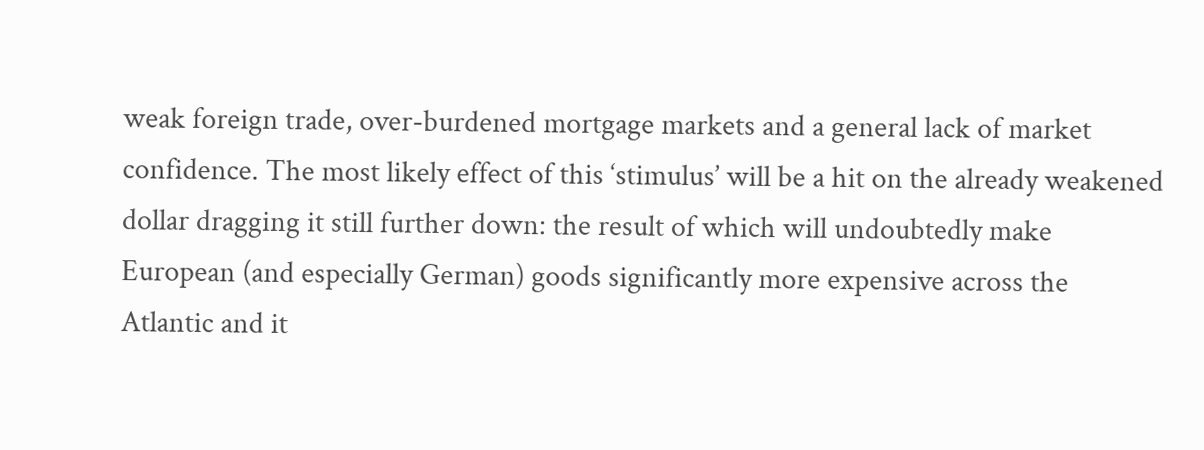weak foreign trade, over-burdened mortgage markets and a general lack of market confidence. The most likely effect of this ‘stimulus’ will be a hit on the already weakened dollar dragging it still further down: the result of which will undoubtedly make European (and especially German) goods significantly more expensive across the Atlantic and it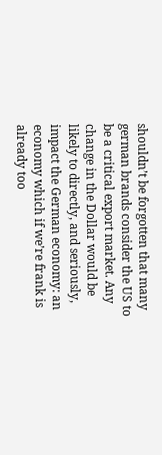shouldn’t be forgotten that many german brands consider the US to be a critical export market. Any change in the Dollar would be likely to directly, and seriously, impact the German economy: an economy which if we’re frank is already too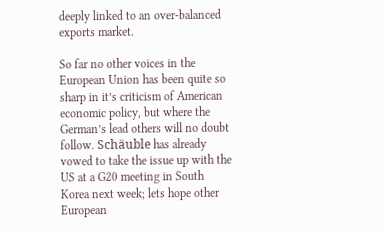deeply linked to an over-balanced exports market.

So far no other voices in the European Union has been quite so sharp in it’s criticism of American economic policy, but where the German’s lead others will no doubt follow. Schäuble has already vowed to take the issue up with the US at a G20 meeting in South Korea next week; lets hope other European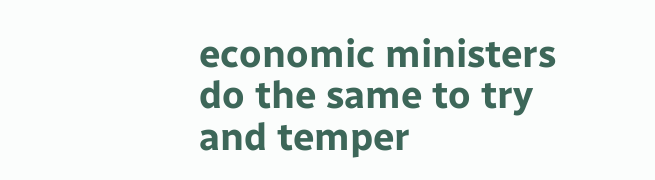economic ministers do the same to try and temper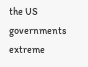the US governments extreme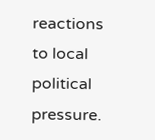reactions to local political pressure.